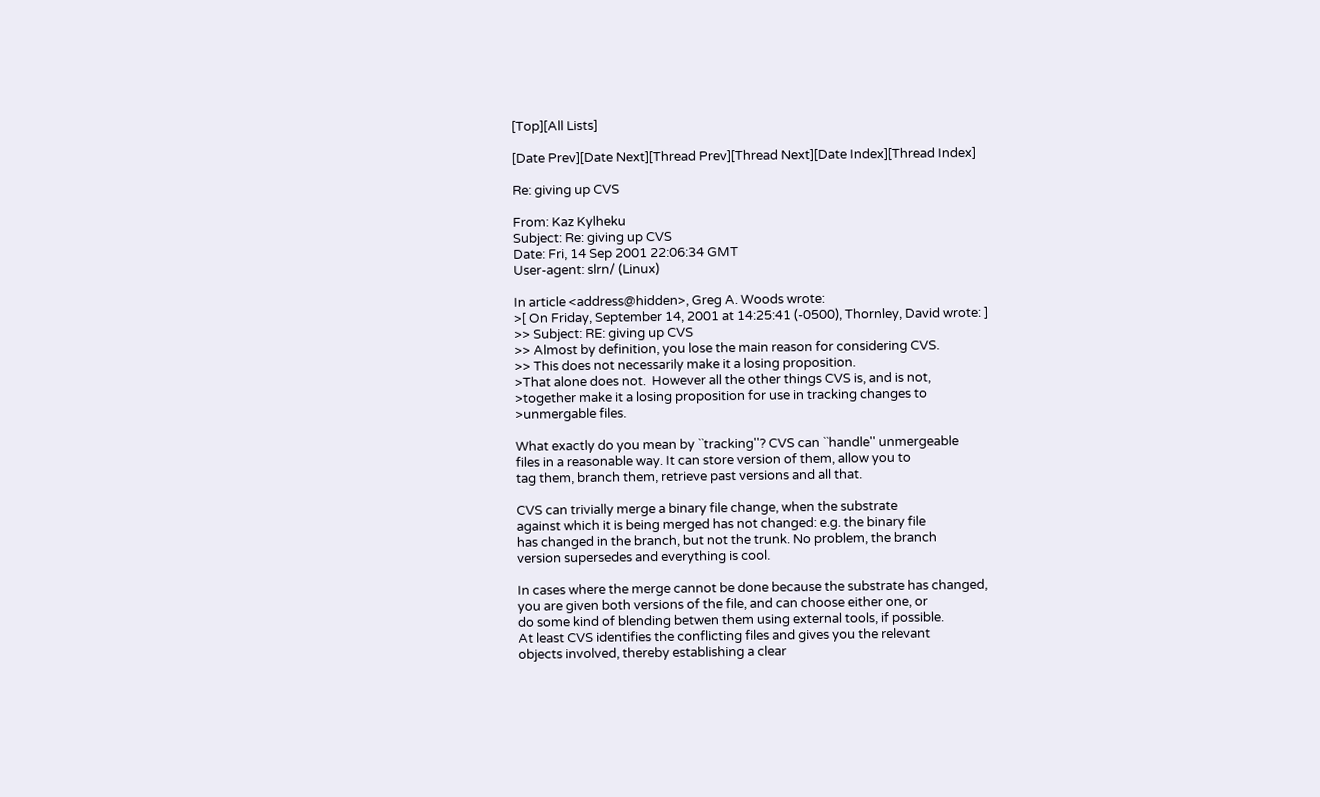[Top][All Lists]

[Date Prev][Date Next][Thread Prev][Thread Next][Date Index][Thread Index]

Re: giving up CVS

From: Kaz Kylheku
Subject: Re: giving up CVS
Date: Fri, 14 Sep 2001 22:06:34 GMT
User-agent: slrn/ (Linux)

In article <address@hidden>, Greg A. Woods wrote:
>[ On Friday, September 14, 2001 at 14:25:41 (-0500), Thornley, David wrote: ]
>> Subject: RE: giving up CVS
>> Almost by definition, you lose the main reason for considering CVS.
>> This does not necessarily make it a losing proposition.
>That alone does not.  However all the other things CVS is, and is not,
>together make it a losing proposition for use in tracking changes to
>unmergable files.

What exactly do you mean by ``tracking''? CVS can ``handle'' unmergeable
files in a reasonable way. It can store version of them, allow you to
tag them, branch them, retrieve past versions and all that.

CVS can trivially merge a binary file change, when the substrate
against which it is being merged has not changed: e.g. the binary file
has changed in the branch, but not the trunk. No problem, the branch
version supersedes and everything is cool.

In cases where the merge cannot be done because the substrate has changed,
you are given both versions of the file, and can choose either one, or
do some kind of blending betwen them using external tools, if possible.
At least CVS identifies the conflicting files and gives you the relevant
objects involved, thereby establishing a clear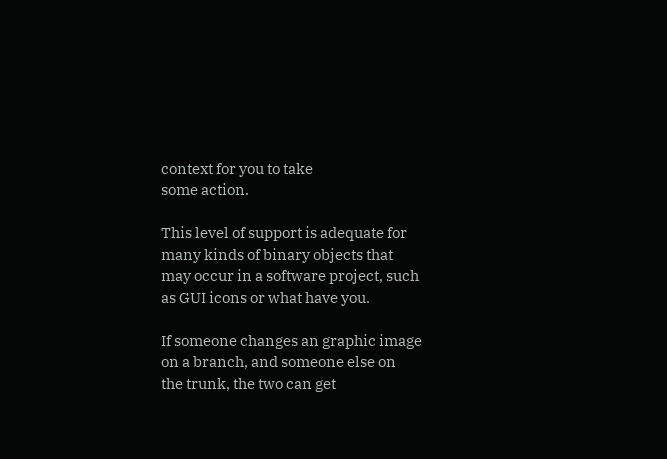context for you to take
some action.

This level of support is adequate for many kinds of binary objects that
may occur in a software project, such as GUI icons or what have you.

If someone changes an graphic image on a branch, and someone else on
the trunk, the two can get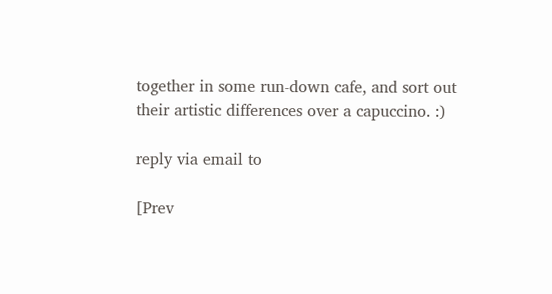together in some run-down cafe, and sort out
their artistic differences over a capuccino. :)

reply via email to

[Prev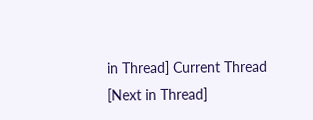in Thread] Current Thread [Next in Thread]